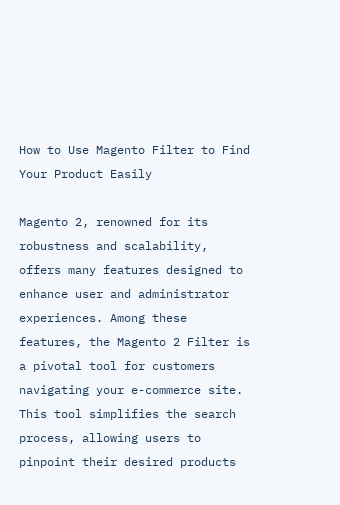How to Use Magento Filter to Find Your Product Easily

Magento 2, renowned for its robustness and scalability, offers many features designed to enhance user and administrator experiences. Among these features, the Magento 2 Filter is a pivotal tool for customers navigating your e-commerce site. This tool simplifies the search process, allowing users to pinpoint their desired products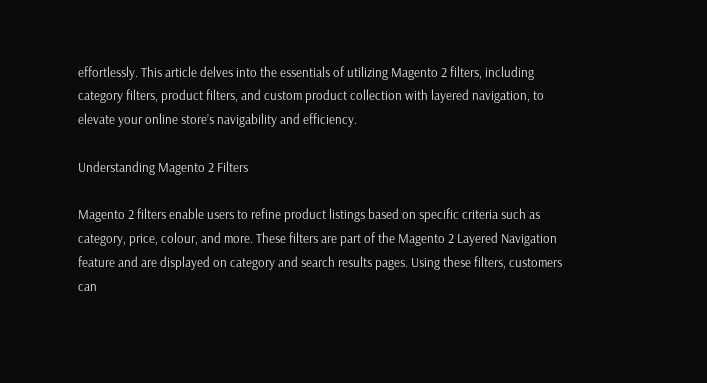effortlessly. This article delves into the essentials of utilizing Magento 2 filters, including category filters, product filters, and custom product collection with layered navigation, to elevate your online store’s navigability and efficiency.

Understanding Magento 2 Filters

Magento 2 filters enable users to refine product listings based on specific criteria such as category, price, colour, and more. These filters are part of the Magento 2 Layered Navigation feature and are displayed on category and search results pages. Using these filters, customers can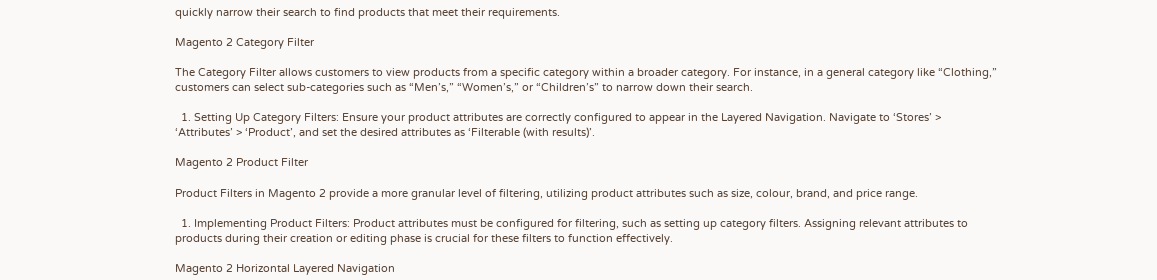quickly narrow their search to find products that meet their requirements.

Magento 2 Category Filter

The Category Filter allows customers to view products from a specific category within a broader category. For instance, in a general category like “Clothing,” customers can select sub-categories such as “Men’s,” “Women’s,” or “Children’s” to narrow down their search.

  1. Setting Up Category Filters: Ensure your product attributes are correctly configured to appear in the Layered Navigation. Navigate to ‘Stores’ > ‘Attributes’ > ‘Product’, and set the desired attributes as ‘Filterable (with results)’.

Magento 2 Product Filter

Product Filters in Magento 2 provide a more granular level of filtering, utilizing product attributes such as size, colour, brand, and price range.

  1. Implementing Product Filters: Product attributes must be configured for filtering, such as setting up category filters. Assigning relevant attributes to products during their creation or editing phase is crucial for these filters to function effectively.

Magento 2 Horizontal Layered Navigation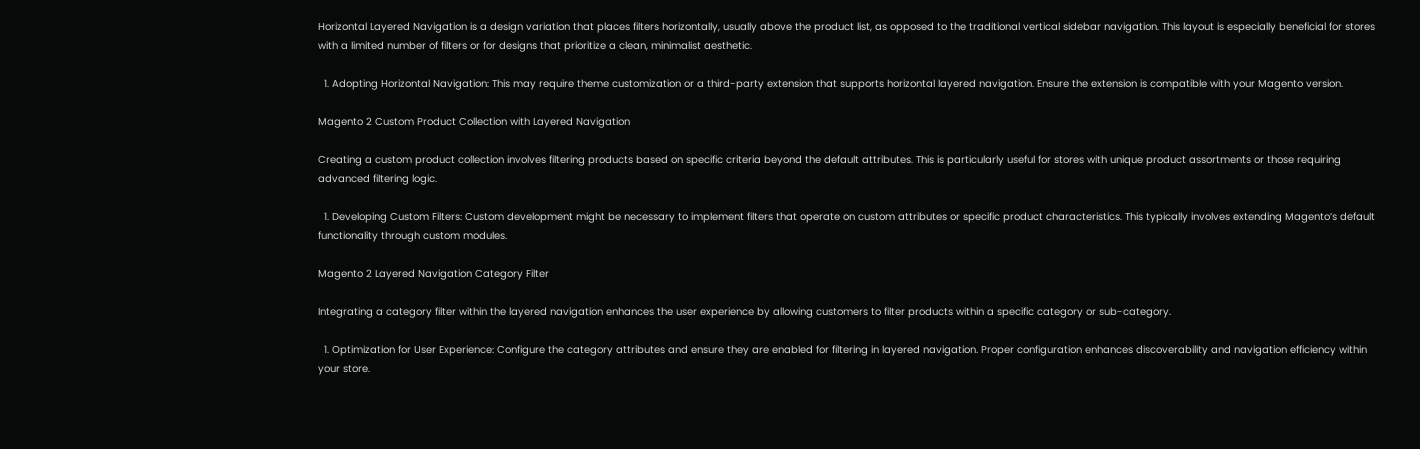Horizontal Layered Navigation is a design variation that places filters horizontally, usually above the product list, as opposed to the traditional vertical sidebar navigation. This layout is especially beneficial for stores with a limited number of filters or for designs that prioritize a clean, minimalist aesthetic.

  1. Adopting Horizontal Navigation: This may require theme customization or a third-party extension that supports horizontal layered navigation. Ensure the extension is compatible with your Magento version.

Magento 2 Custom Product Collection with Layered Navigation

Creating a custom product collection involves filtering products based on specific criteria beyond the default attributes. This is particularly useful for stores with unique product assortments or those requiring advanced filtering logic.

  1. Developing Custom Filters: Custom development might be necessary to implement filters that operate on custom attributes or specific product characteristics. This typically involves extending Magento’s default functionality through custom modules.

Magento 2 Layered Navigation Category Filter

Integrating a category filter within the layered navigation enhances the user experience by allowing customers to filter products within a specific category or sub-category.

  1. Optimization for User Experience: Configure the category attributes and ensure they are enabled for filtering in layered navigation. Proper configuration enhances discoverability and navigation efficiency within your store.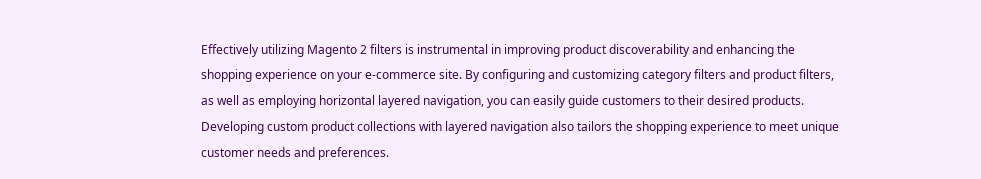Effectively utilizing Magento 2 filters is instrumental in improving product discoverability and enhancing the shopping experience on your e-commerce site. By configuring and customizing category filters and product filters, as well as employing horizontal layered navigation, you can easily guide customers to their desired products. Developing custom product collections with layered navigation also tailors the shopping experience to meet unique customer needs and preferences.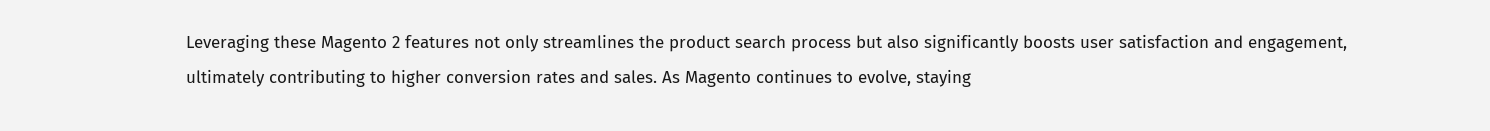Leveraging these Magento 2 features not only streamlines the product search process but also significantly boosts user satisfaction and engagement, ultimately contributing to higher conversion rates and sales. As Magento continues to evolve, staying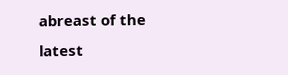abreast of the latest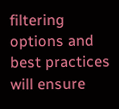filtering options and best practices will ensure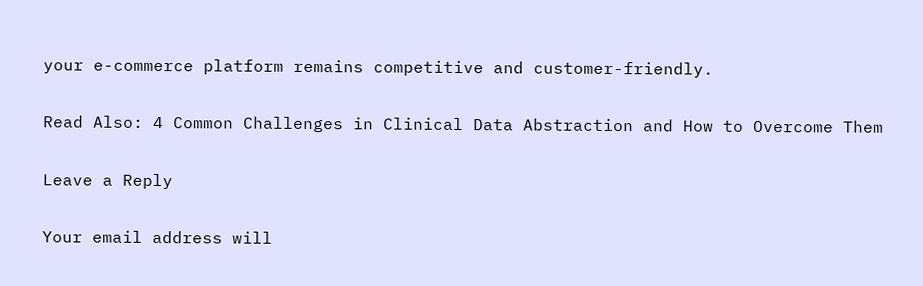your e-commerce platform remains competitive and customer-friendly.

Read Also: 4 Common Challenges in Clinical Data Abstraction and How to Overcome Them

Leave a Reply

Your email address will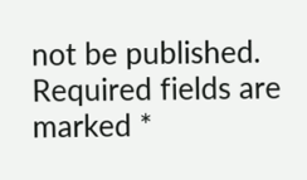not be published. Required fields are marked *